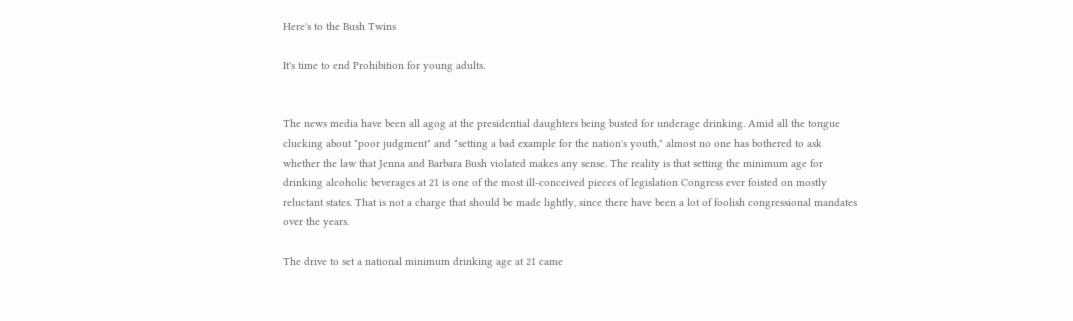Here's to the Bush Twins

It's time to end Prohibition for young adults.


The news media have been all agog at the presidential daughters being busted for underage drinking. Amid all the tongue clucking about "poor judgment" and "setting a bad example for the nation's youth," almost no one has bothered to ask whether the law that Jenna and Barbara Bush violated makes any sense. The reality is that setting the minimum age for drinking alcoholic beverages at 21 is one of the most ill-conceived pieces of legislation Congress ever foisted on mostly reluctant states. That is not a charge that should be made lightly, since there have been a lot of foolish congressional mandates over the years.

The drive to set a national minimum drinking age at 21 came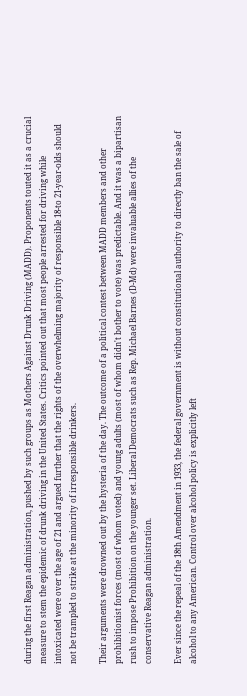during the first Reagan administration, pushed by such groups as Mothers Against Drunk Driving (MADD). Proponents touted it as a crucial measure to stem the epidemic of drunk driving in the United States. Critics pointed out that most people arrested for driving while intoxicated were over the age of 21 and argued further that the rights of the overwhelming majority of responsible 18-to 21-year-olds should not be trampled to strike at the minority of irresponsible drinkers.

Their arguments were drowned out by the hysteria of the day. The outcome of a political contest between MADD members and other prohibitionist forces (most of whom voted) and young adults (most of whom didn't bother to vote) was predictable. And it was a bipartisan rush to impose Prohibition on the younger set. Liberal Democrats such as Rep. Michael Barnes (D-Md) were invaluable allies of the conservative Reagan administration.

Ever since the repeal of the 18th Amendment in 1933, the federal government is without constitutional authority to directly ban the sale of alcohol to any American. Control over alcohol policy is explicitly left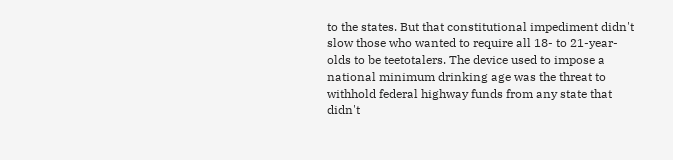to the states. But that constitutional impediment didn't slow those who wanted to require all 18- to 21-year-olds to be teetotalers. The device used to impose a national minimum drinking age was the threat to withhold federal highway funds from any state that didn't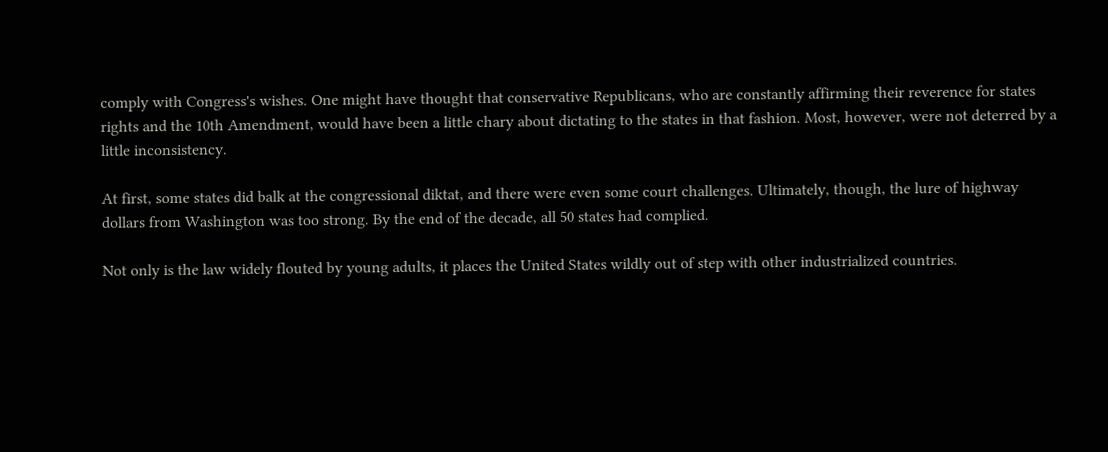comply with Congress's wishes. One might have thought that conservative Republicans, who are constantly affirming their reverence for states rights and the 10th Amendment, would have been a little chary about dictating to the states in that fashion. Most, however, were not deterred by a little inconsistency.

At first, some states did balk at the congressional diktat, and there were even some court challenges. Ultimately, though, the lure of highway dollars from Washington was too strong. By the end of the decade, all 50 states had complied.

Not only is the law widely flouted by young adults, it places the United States wildly out of step with other industrialized countries.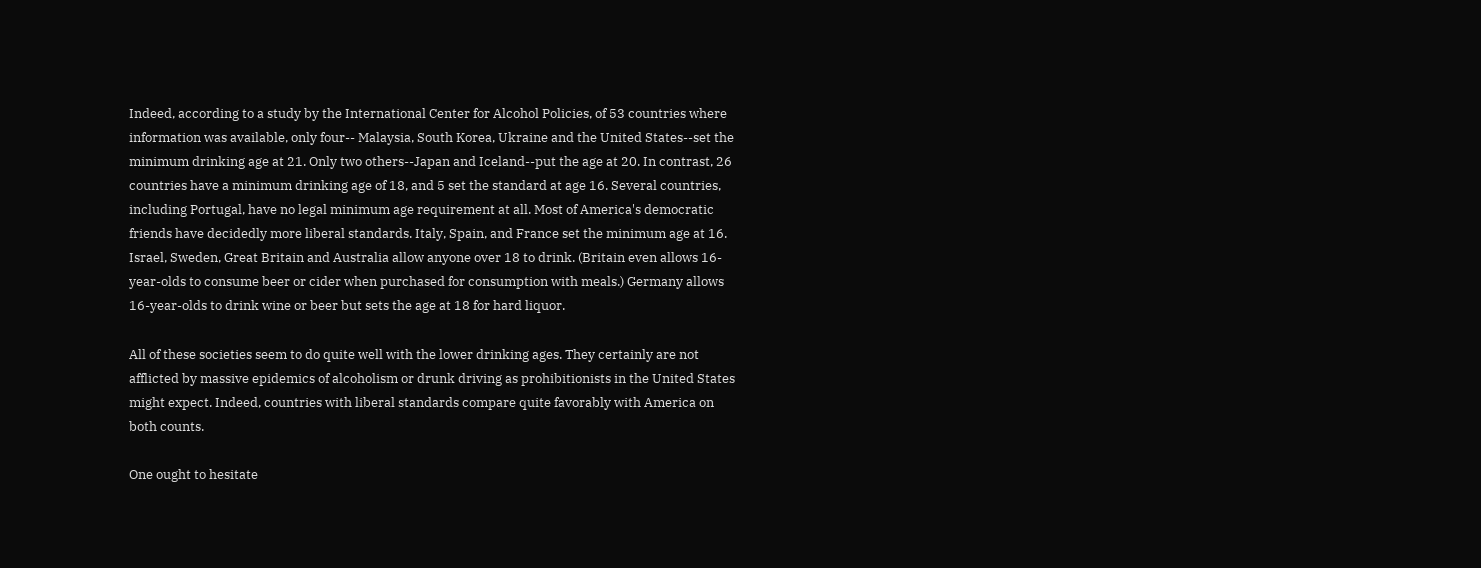Indeed, according to a study by the International Center for Alcohol Policies, of 53 countries where information was available, only four-- Malaysia, South Korea, Ukraine and the United States--set the minimum drinking age at 21. Only two others--Japan and Iceland--put the age at 20. In contrast, 26 countries have a minimum drinking age of 18, and 5 set the standard at age 16. Several countries, including Portugal, have no legal minimum age requirement at all. Most of America's democratic friends have decidedly more liberal standards. Italy, Spain, and France set the minimum age at 16. Israel, Sweden, Great Britain and Australia allow anyone over 18 to drink. (Britain even allows 16-year-olds to consume beer or cider when purchased for consumption with meals.) Germany allows 16-year-olds to drink wine or beer but sets the age at 18 for hard liquor.

All of these societies seem to do quite well with the lower drinking ages. They certainly are not afflicted by massive epidemics of alcoholism or drunk driving as prohibitionists in the United States might expect. Indeed, countries with liberal standards compare quite favorably with America on both counts.

One ought to hesitate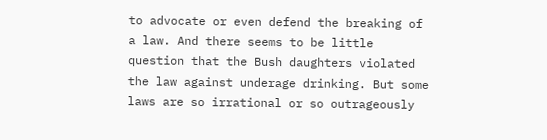to advocate or even defend the breaking of a law. And there seems to be little question that the Bush daughters violated the law against underage drinking. But some laws are so irrational or so outrageously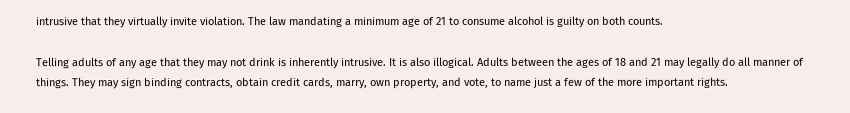intrusive that they virtually invite violation. The law mandating a minimum age of 21 to consume alcohol is guilty on both counts.

Telling adults of any age that they may not drink is inherently intrusive. It is also illogical. Adults between the ages of 18 and 21 may legally do all manner of things. They may sign binding contracts, obtain credit cards, marry, own property, and vote, to name just a few of the more important rights.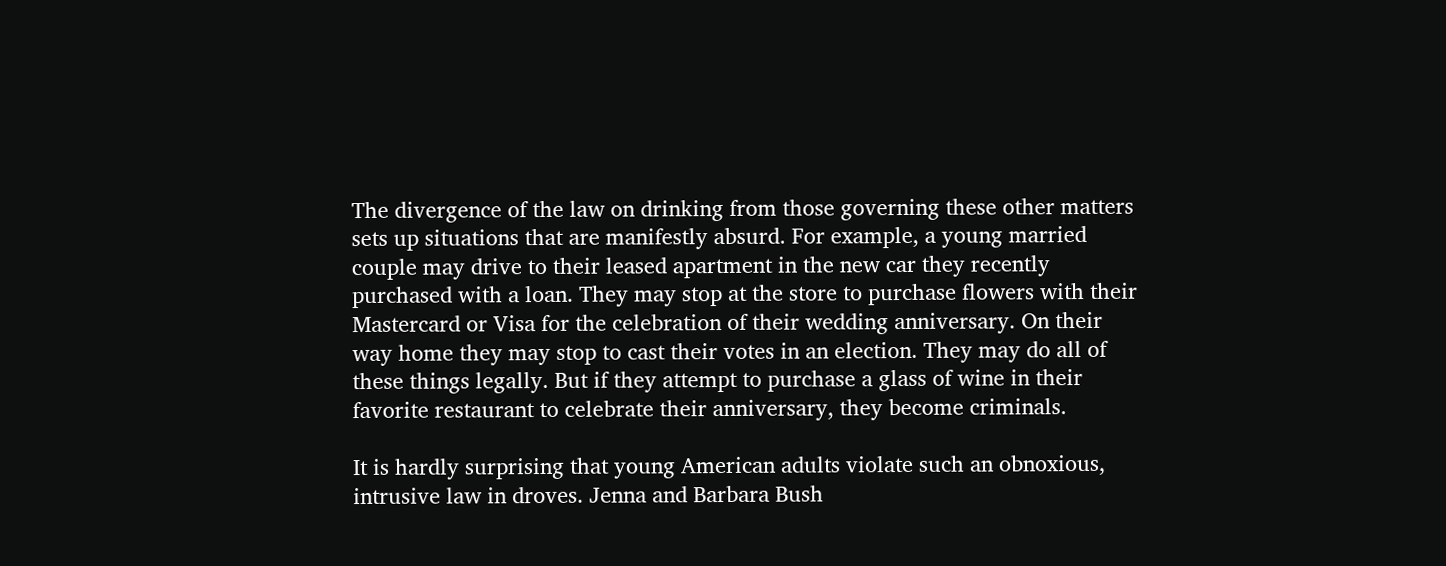The divergence of the law on drinking from those governing these other matters sets up situations that are manifestly absurd. For example, a young married couple may drive to their leased apartment in the new car they recently purchased with a loan. They may stop at the store to purchase flowers with their Mastercard or Visa for the celebration of their wedding anniversary. On their way home they may stop to cast their votes in an election. They may do all of these things legally. But if they attempt to purchase a glass of wine in their favorite restaurant to celebrate their anniversary, they become criminals.

It is hardly surprising that young American adults violate such an obnoxious, intrusive law in droves. Jenna and Barbara Bush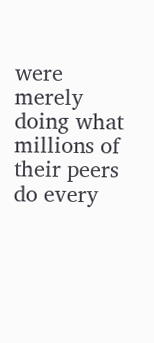were merely doing what millions of their peers do every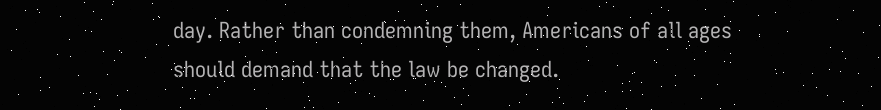day. Rather than condemning them, Americans of all ages should demand that the law be changed.